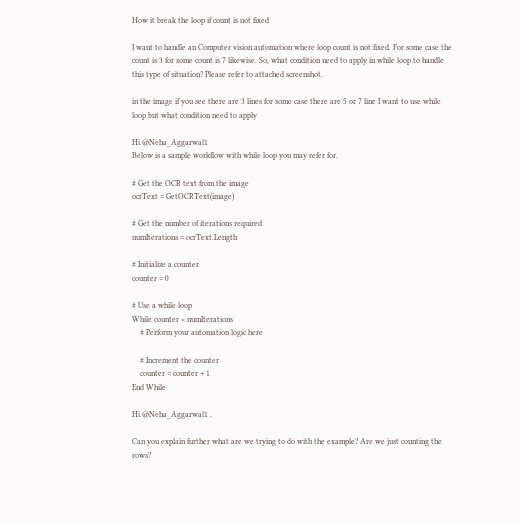How it break the loop if count is not fixed

I want to handle an Computer vision automation where loop count is not fixed. For some case the count is 3 for some count is 7 likewise. So, what condition need to apply in while loop to handle this type of situation? Please refer to attached screenshot.

in the image if you see there are 3 lines for some case there are 5 or 7 line I want to use while loop but what condition need to apply

Hi @Neha_Aggarwal1
Below is a sample workflow with while loop you may refer for.

# Get the OCR text from the image
ocrText = GetOCRText(image)

# Get the number of iterations required
numIterations = ocrText.Length

# Initialize a counter
counter = 0

# Use a while loop
While counter < numIterations
    # Perform your automation logic here

    # Increment the counter
    counter = counter + 1
End While

Hi @Neha_Aggarwal1 ,

Can you explain further what are we trying to do with the example? Are we just counting the rows?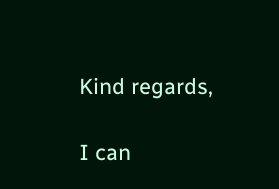Kind regards,

I can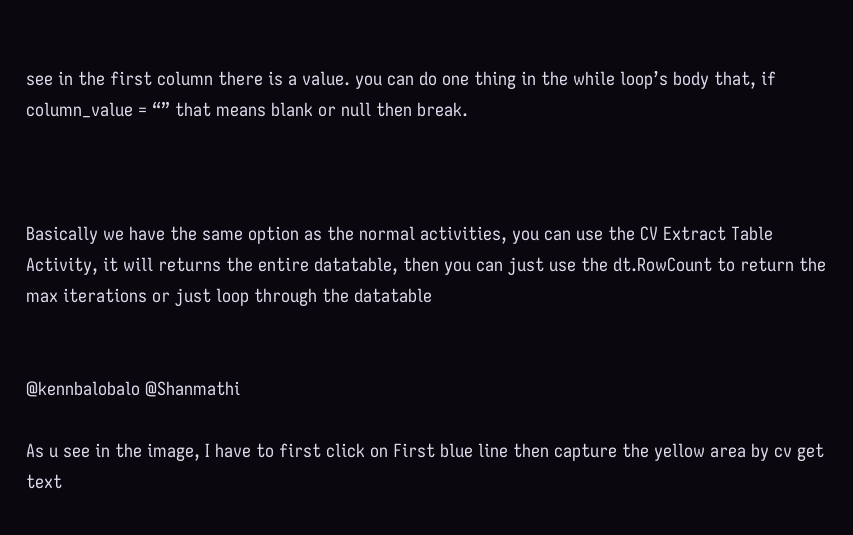see in the first column there is a value. you can do one thing in the while loop’s body that, if column_value = “” that means blank or null then break.



Basically we have the same option as the normal activities, you can use the CV Extract Table Activity, it will returns the entire datatable, then you can just use the dt.RowCount to return the max iterations or just loop through the datatable


@kennbalobalo @Shanmathi

As u see in the image, I have to first click on First blue line then capture the yellow area by cv get text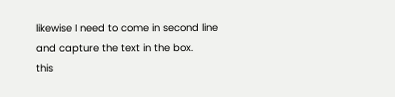likewise I need to come in second line and capture the text in the box.
this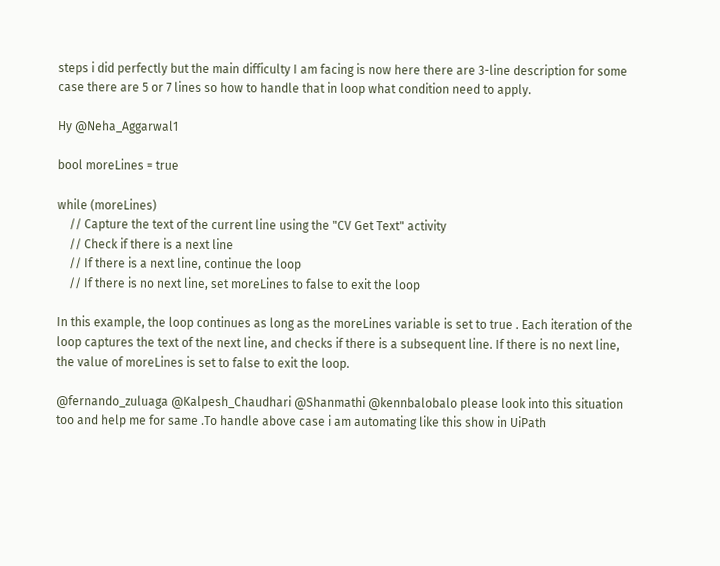steps i did perfectly but the main difficulty I am facing is now here there are 3-line description for some case there are 5 or 7 lines so how to handle that in loop what condition need to apply.

Hy @Neha_Aggarwal1

bool moreLines = true

while (moreLines)
    // Capture the text of the current line using the "CV Get Text" activity
    // Check if there is a next line
    // If there is a next line, continue the loop
    // If there is no next line, set moreLines to false to exit the loop

In this example, the loop continues as long as the moreLines variable is set to true . Each iteration of the loop captures the text of the next line, and checks if there is a subsequent line. If there is no next line, the value of moreLines is set to false to exit the loop.

@fernando_zuluaga @Kalpesh_Chaudhari @Shanmathi @kennbalobalo please look into this situation too and help me for same .To handle above case i am automating like this show in UiPath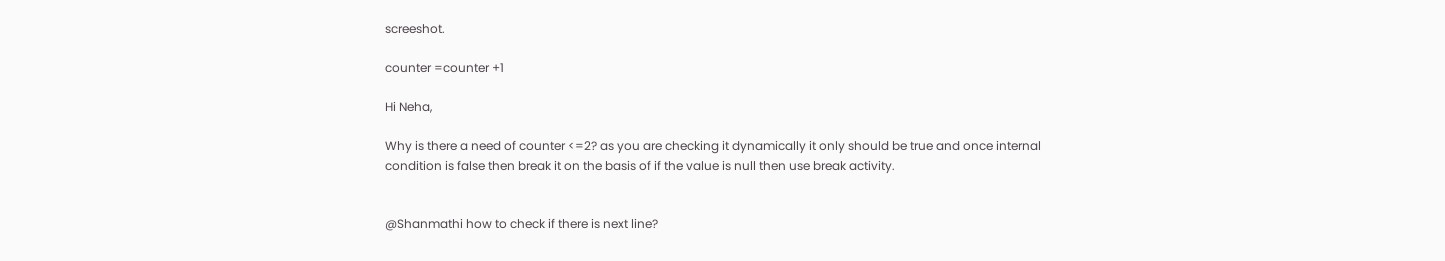screeshot.

counter =counter +1

Hi Neha,

Why is there a need of counter <=2? as you are checking it dynamically it only should be true and once internal condition is false then break it on the basis of if the value is null then use break activity.


@Shanmathi how to check if there is next line?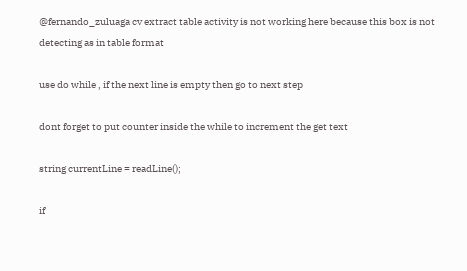@fernando_zuluaga cv extract table activity is not working here because this box is not detecting as in table format

use do while , if the next line is empty then go to next step

dont forget to put counter inside the while to increment the get text

string currentLine = readLine();

if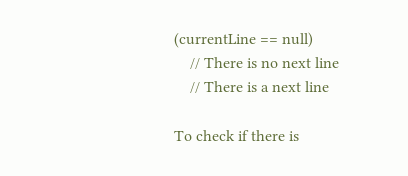(currentLine == null)
    // There is no next line
    // There is a next line

To check if there is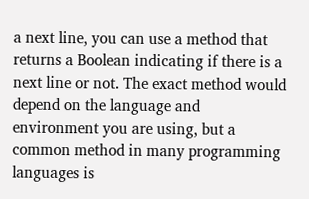a next line, you can use a method that returns a Boolean indicating if there is a next line or not. The exact method would depend on the language and environment you are using, but a common method in many programming languages is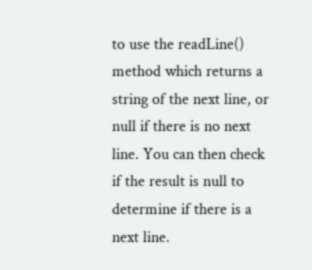to use the readLine() method which returns a string of the next line, or null if there is no next line. You can then check if the result is null to determine if there is a next line.